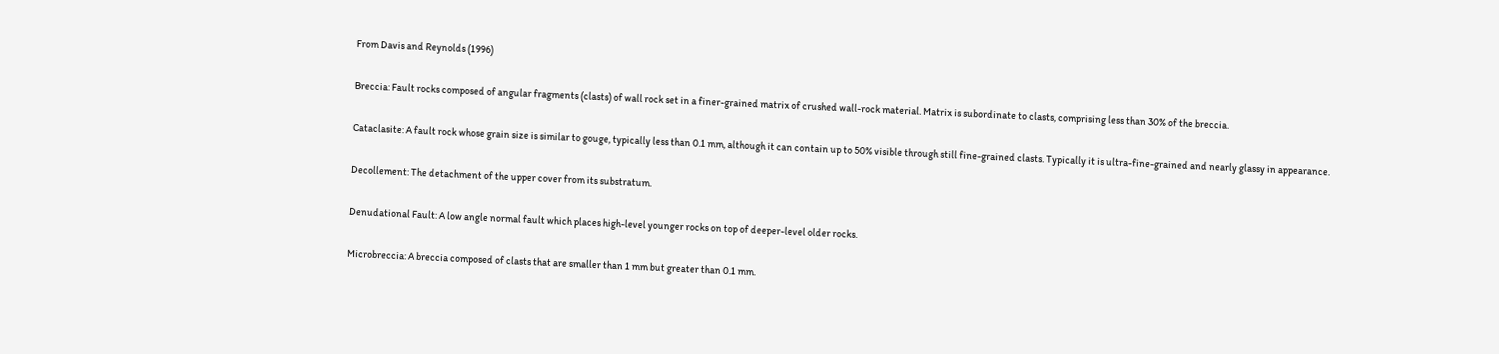From Davis and Reynolds (1996)

Breccia: Fault rocks composed of angular fragments (clasts) of wall rock set in a finer-grained matrix of crushed wall-rock material. Matrix is subordinate to clasts, comprising less than 30% of the breccia.

Cataclasite: A fault rock whose grain size is similar to gouge, typically less than 0.1 mm, although it can contain up to 50% visible through still fine-grained clasts. Typically it is ultra-fine-grained and nearly glassy in appearance.

Decollement: The detachment of the upper cover from its substratum.

Denudational Fault: A low angle normal fault which places high-level younger rocks on top of deeper-level older rocks.

Microbreccia: A breccia composed of clasts that are smaller than 1 mm but greater than 0.1 mm.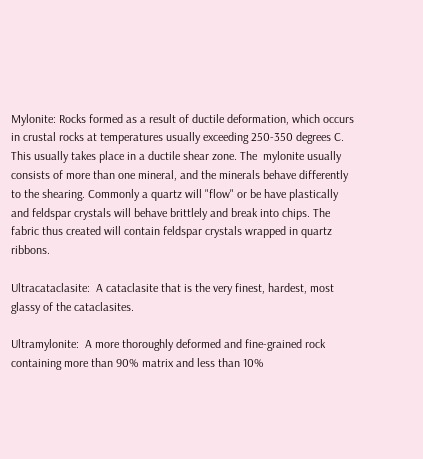Mylonite: Rocks formed as a result of ductile deformation, which occurs in crustal rocks at temperatures usually exceeding 250-350 degrees C. This usually takes place in a ductile shear zone. The  mylonite usually consists of more than one mineral, and the minerals behave differently to the shearing. Commonly a quartz will "flow" or be have plastically and feldspar crystals will behave brittlely and break into chips. The fabric thus created will contain feldspar crystals wrapped in quartz ribbons.

Ultracataclasite:  A cataclasite that is the very finest, hardest, most glassy of the cataclasites.

Ultramylonite:  A more thoroughly deformed and fine-grained rock containing more than 90% matrix and less than 10%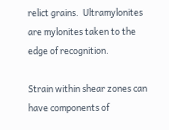relict grains.  Ultramylonites are mylonites taken to the edge of recognition.

Strain within shear zones can have components of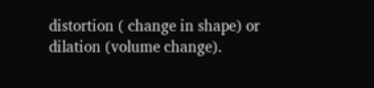distortion ( change in shape) or dilation (volume change).